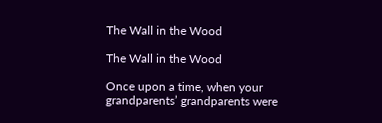The Wall in the Wood

The Wall in the Wood

Once upon a time, when your grandparents’ grandparents were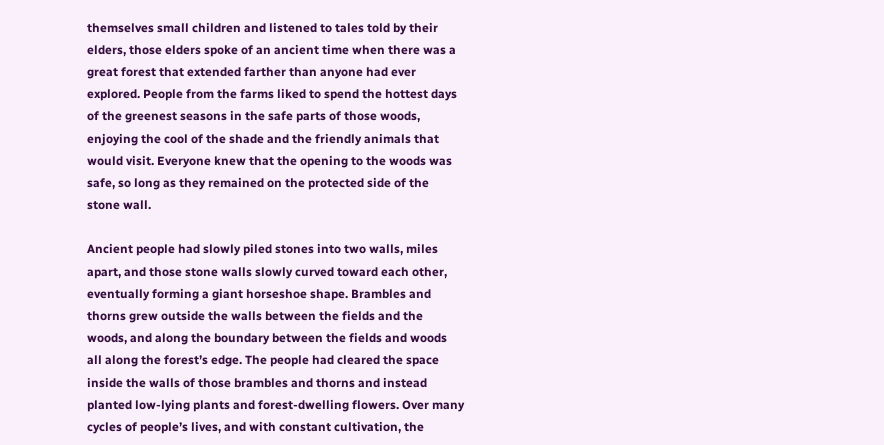themselves small children and listened to tales told by their elders, those elders spoke of an ancient time when there was a great forest that extended farther than anyone had ever explored. People from the farms liked to spend the hottest days of the greenest seasons in the safe parts of those woods, enjoying the cool of the shade and the friendly animals that would visit. Everyone knew that the opening to the woods was safe, so long as they remained on the protected side of the stone wall.

Ancient people had slowly piled stones into two walls, miles apart, and those stone walls slowly curved toward each other, eventually forming a giant horseshoe shape. Brambles and thorns grew outside the walls between the fields and the woods, and along the boundary between the fields and woods all along the forest’s edge. The people had cleared the space inside the walls of those brambles and thorns and instead planted low-lying plants and forest-dwelling flowers. Over many cycles of people’s lives, and with constant cultivation, the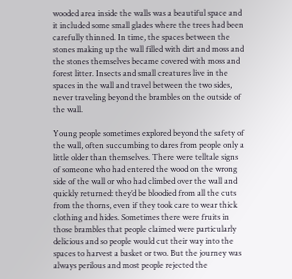wooded area inside the walls was a beautiful space and it included some small glades where the trees had been carefully thinned. In time, the spaces between the stones making up the wall filled with dirt and moss and the stones themselves became covered with moss and forest litter. Insects and small creatures live in the spaces in the wall and travel between the two sides, never traveling beyond the brambles on the outside of the wall.

Young people sometimes explored beyond the safety of the wall, often succumbing to dares from people only a little older than themselves. There were telltale signs of someone who had entered the wood on the wrong side of the wall or who had climbed over the wall and quickly returned: they’d be bloodied from all the cuts from the thorns, even if they took care to wear thick clothing and hides. Sometimes there were fruits in those brambles that people claimed were particularly delicious and so people would cut their way into the spaces to harvest a basket or two. But the journey was always perilous and most people rejected the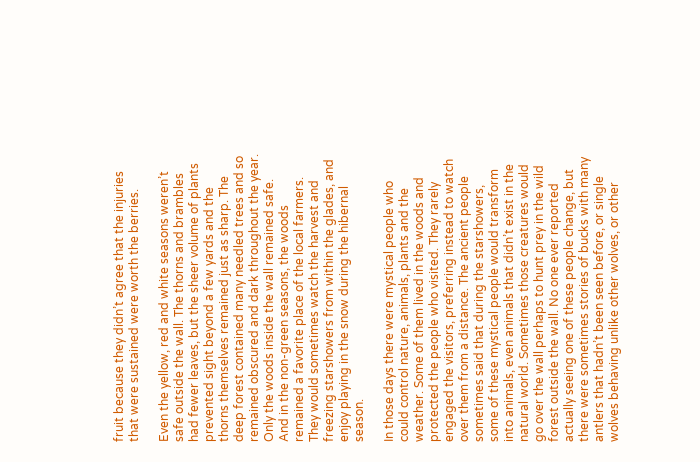fruit because they didn’t agree that the injuries that were sustained were worth the berries.

Even the yellow, red and white seasons weren’t safe outside the wall. The thorns and brambles had fewer leaves, but the sheer volume of plants prevented sight beyond a few yards and the thorns themselves remained just as sharp. The deep forest contained many needled trees and so remained obscured and dark throughout the year. Only the woods inside the wall remained safe. And in the non-green seasons, the woods remained a favorite place of the local farmers. They would sometimes watch the harvest and freezing starshowers from within the glades, and enjoy playing in the snow during the hibernal season.

In those days there were mystical people who could control nature, animals, plants and the weather. Some of them lived in the woods and protected the people who visited. They rarely engaged the visitors, preferring instead to watch over them from a distance. The ancient people sometimes said that during the starshowers, some of these mystical people would transform into animals, even animals that didn’t exist in the natural world. Sometimes those creatures would go over the wall perhaps to hunt prey in the wild forest outside the wall. No one ever reported actually seeing one of these people change, but there were sometimes stories of bucks with many antlers that hadn’t been seen before, or single wolves behaving unlike other wolves, or other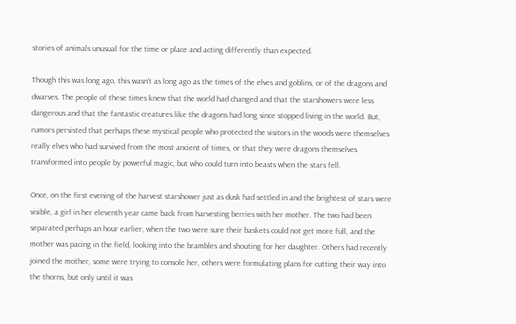stories of animals unusual for the time or place and acting differently than expected.

Though this was long ago, this wasn’t as long ago as the times of the elves and goblins, or of the dragons and dwarves. The people of these times knew that the world had changed and that the starshowers were less dangerous and that the fantastic creatures like the dragons had long since stopped living in the world. But, rumors persisted that perhaps these mystical people who protected the visitors in the woods were themselves really elves who had survived from the most ancient of times, or that they were dragons themselves transformed into people by powerful magic, but who could turn into beasts when the stars fell.

Once, on the first evening of the harvest starshower just as dusk had settled in and the brightest of stars were visible, a girl in her eleventh year came back from harvesting berries with her mother. The two had been separated perhaps an hour earlier, when the two were sure their baskets could not get more full, and the mother was pacing in the field, looking into the brambles and shouting for her daughter. Others had recently joined the mother, some were trying to console her, others were formulating plans for cutting their way into the thorns, but only until it was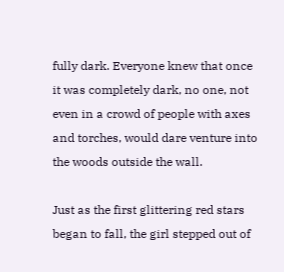fully dark. Everyone knew that once it was completely dark, no one, not even in a crowd of people with axes and torches, would dare venture into the woods outside the wall.

Just as the first glittering red stars began to fall, the girl stepped out of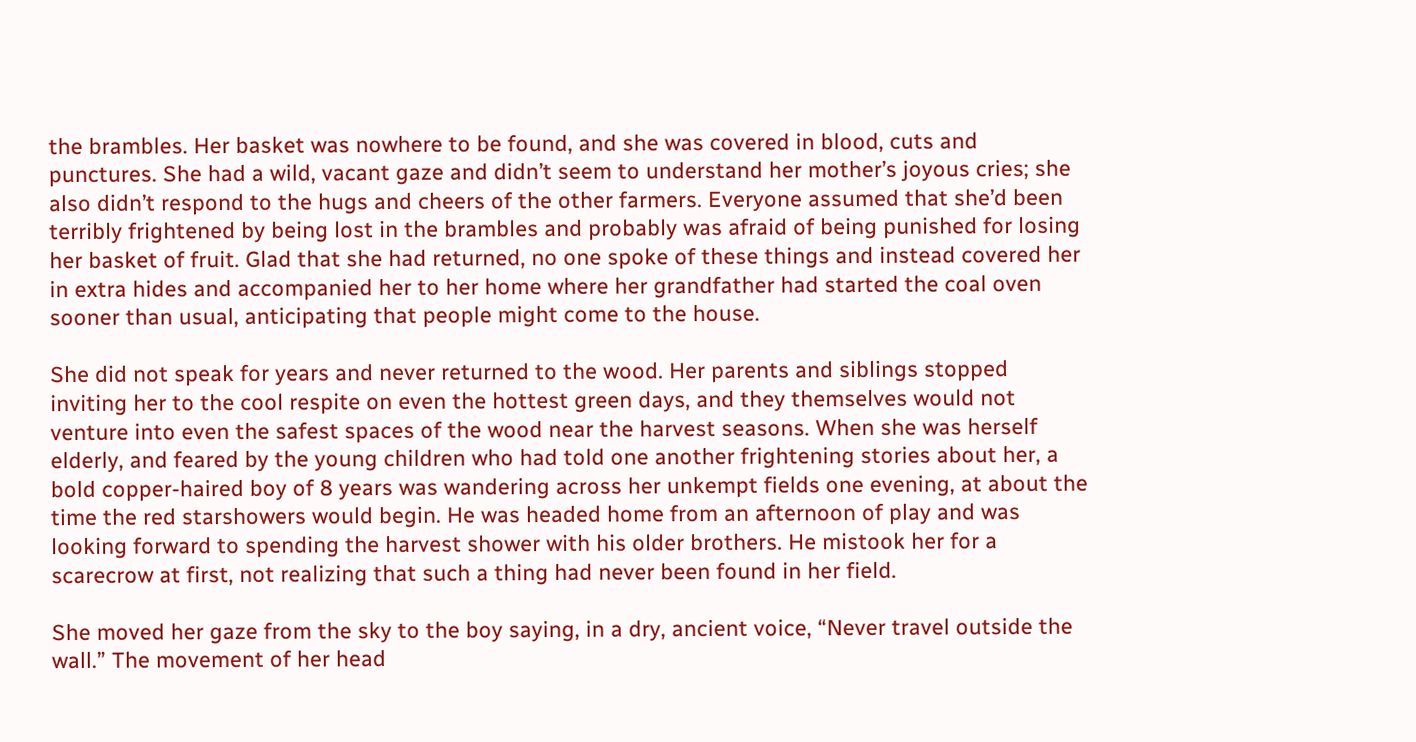the brambles. Her basket was nowhere to be found, and she was covered in blood, cuts and punctures. She had a wild, vacant gaze and didn’t seem to understand her mother’s joyous cries; she also didn’t respond to the hugs and cheers of the other farmers. Everyone assumed that she’d been terribly frightened by being lost in the brambles and probably was afraid of being punished for losing her basket of fruit. Glad that she had returned, no one spoke of these things and instead covered her in extra hides and accompanied her to her home where her grandfather had started the coal oven sooner than usual, anticipating that people might come to the house.

She did not speak for years and never returned to the wood. Her parents and siblings stopped inviting her to the cool respite on even the hottest green days, and they themselves would not venture into even the safest spaces of the wood near the harvest seasons. When she was herself elderly, and feared by the young children who had told one another frightening stories about her, a bold copper-haired boy of 8 years was wandering across her unkempt fields one evening, at about the time the red starshowers would begin. He was headed home from an afternoon of play and was looking forward to spending the harvest shower with his older brothers. He mistook her for a scarecrow at first, not realizing that such a thing had never been found in her field.

She moved her gaze from the sky to the boy saying, in a dry, ancient voice, “Never travel outside the wall.” The movement of her head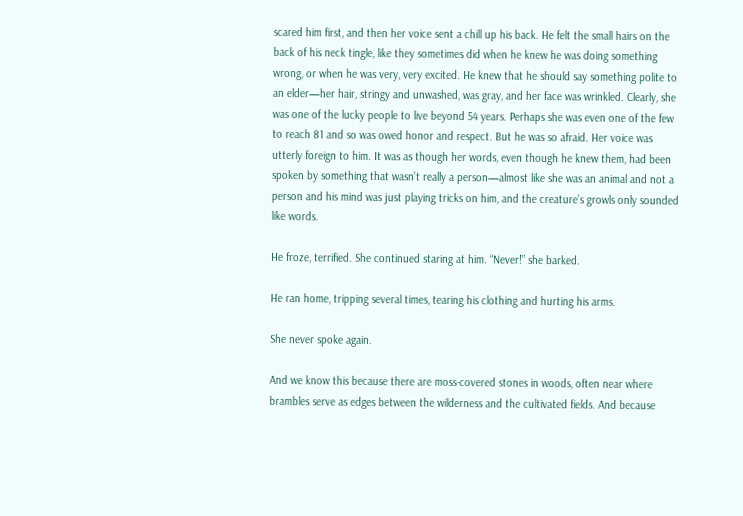scared him first, and then her voice sent a chill up his back. He felt the small hairs on the back of his neck tingle, like they sometimes did when he knew he was doing something wrong, or when he was very, very excited. He knew that he should say something polite to an elder—her hair, stringy and unwashed, was gray, and her face was wrinkled. Clearly, she was one of the lucky people to live beyond 54 years. Perhaps she was even one of the few to reach 81 and so was owed honor and respect. But he was so afraid. Her voice was utterly foreign to him. It was as though her words, even though he knew them, had been spoken by something that wasn’t really a person—almost like she was an animal and not a person and his mind was just playing tricks on him, and the creature’s growls only sounded like words.

He froze, terrified. She continued staring at him. “Never!” she barked.

He ran home, tripping several times, tearing his clothing and hurting his arms.

She never spoke again.

And we know this because there are moss-covered stones in woods, often near where brambles serve as edges between the wilderness and the cultivated fields. And because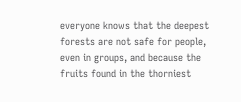everyone knows that the deepest forests are not safe for people, even in groups, and because the fruits found in the thorniest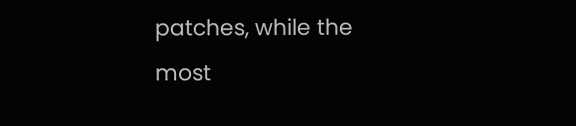patches, while the most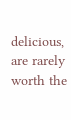delicious, are rarely worth the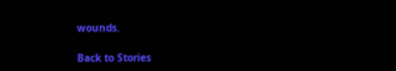wounds.

Back to Stories